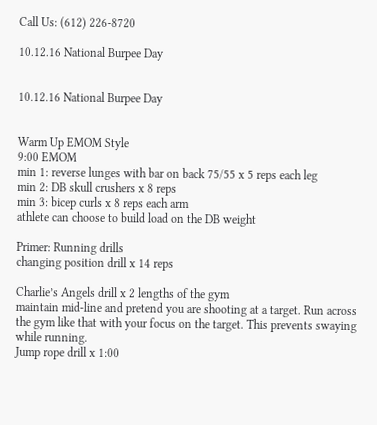Call Us: (612) 226-8720

10.12.16 National Burpee Day


10.12.16 National Burpee Day


Warm Up EMOM Style
9:00 EMOM
min 1: reverse lunges with bar on back 75/55 x 5 reps each leg
min 2: DB skull crushers x 8 reps
min 3: bicep curls x 8 reps each arm
athlete can choose to build load on the DB weight

Primer: Running drills
changing position drill x 14 reps

Charlie’s Angels drill x 2 lengths of the gym
maintain mid-line and pretend you are shooting at a target. Run across the gym like that with your focus on the target. This prevents swaying while running.
Jump rope drill x 1:00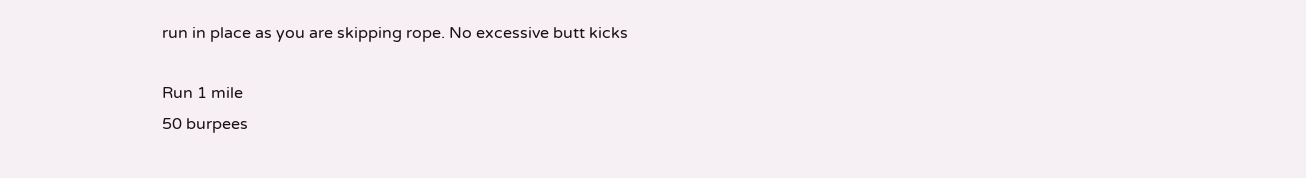run in place as you are skipping rope. No excessive butt kicks

Run 1 mile
50 burpees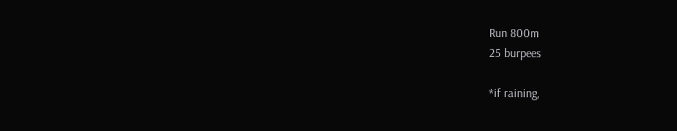Run 800m
25 burpees

*if raining,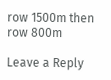row 1500m then row 800m

Leave a Reply